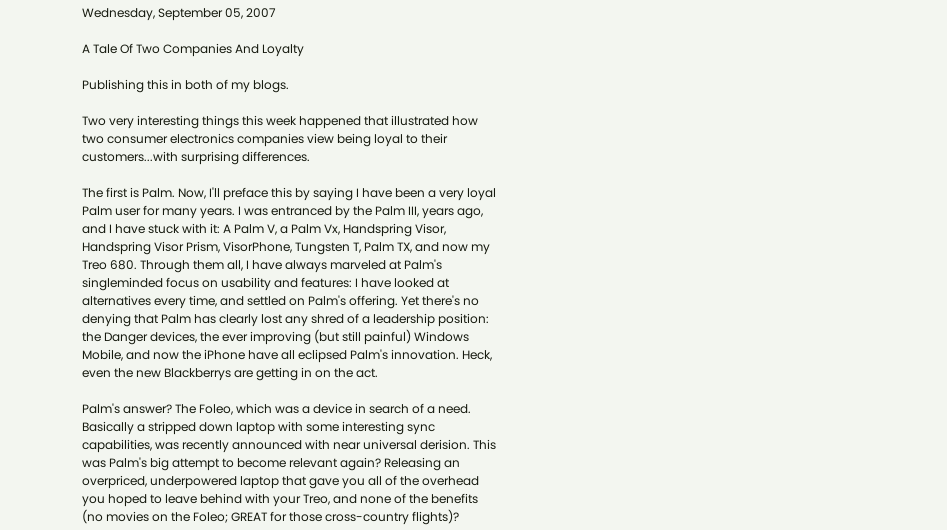Wednesday, September 05, 2007

A Tale Of Two Companies And Loyalty

Publishing this in both of my blogs.

Two very interesting things this week happened that illustrated how two consumer electronics companies view being loyal to their customers...with surprising differences.

The first is Palm. Now, I'll preface this by saying I have been a very loyal Palm user for many years. I was entranced by the Palm III, years ago, and I have stuck with it: A Palm V, a Palm Vx, Handspring Visor, Handspring Visor Prism, VisorPhone, Tungsten T, Palm TX, and now my Treo 680. Through them all, I have always marveled at Palm's singleminded focus on usability and features: I have looked at alternatives every time, and settled on Palm's offering. Yet there's no denying that Palm has clearly lost any shred of a leadership position: the Danger devices, the ever improving (but still painful) Windows Mobile, and now the iPhone have all eclipsed Palm's innovation. Heck, even the new Blackberrys are getting in on the act.

Palm's answer? The Foleo, which was a device in search of a need. Basically a stripped down laptop with some interesting sync capabilities, was recently announced with near universal derision. This was Palm's big attempt to become relevant again? Releasing an overpriced, underpowered laptop that gave you all of the overhead you hoped to leave behind with your Treo, and none of the benefits (no movies on the Foleo; GREAT for those cross-country flights)?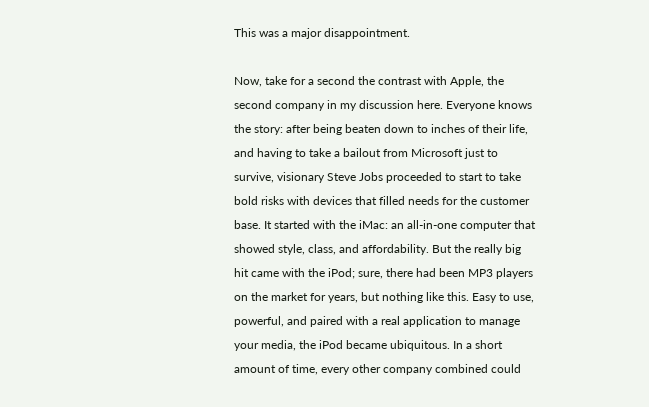This was a major disappointment.

Now, take for a second the contrast with Apple, the second company in my discussion here. Everyone knows the story: after being beaten down to inches of their life, and having to take a bailout from Microsoft just to survive, visionary Steve Jobs proceeded to start to take bold risks with devices that filled needs for the customer base. It started with the iMac: an all-in-one computer that showed style, class, and affordability. But the really big hit came with the iPod; sure, there had been MP3 players on the market for years, but nothing like this. Easy to use, powerful, and paired with a real application to manage your media, the iPod became ubiquitous. In a short amount of time, every other company combined could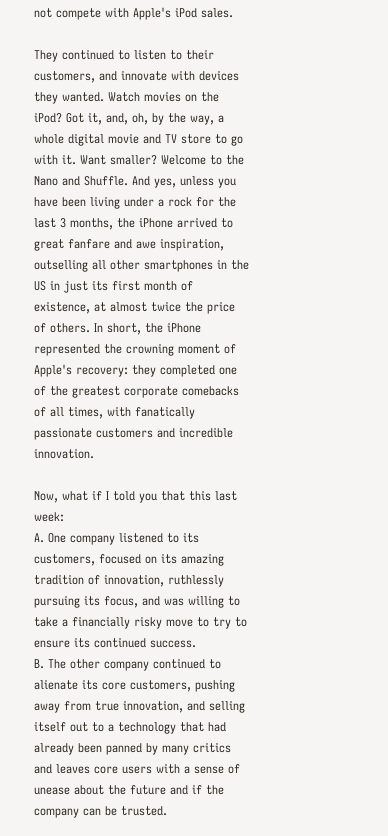not compete with Apple's iPod sales.

They continued to listen to their customers, and innovate with devices they wanted. Watch movies on the iPod? Got it, and, oh, by the way, a whole digital movie and TV store to go with it. Want smaller? Welcome to the Nano and Shuffle. And yes, unless you have been living under a rock for the last 3 months, the iPhone arrived to great fanfare and awe inspiration, outselling all other smartphones in the US in just its first month of existence, at almost twice the price of others. In short, the iPhone represented the crowning moment of Apple's recovery: they completed one of the greatest corporate comebacks of all times, with fanatically passionate customers and incredible innovation.

Now, what if I told you that this last week:
A. One company listened to its customers, focused on its amazing tradition of innovation, ruthlessly pursuing its focus, and was willing to take a financially risky move to try to ensure its continued success.
B. The other company continued to alienate its core customers, pushing away from true innovation, and selling itself out to a technology that had already been panned by many critics and leaves core users with a sense of unease about the future and if the company can be trusted.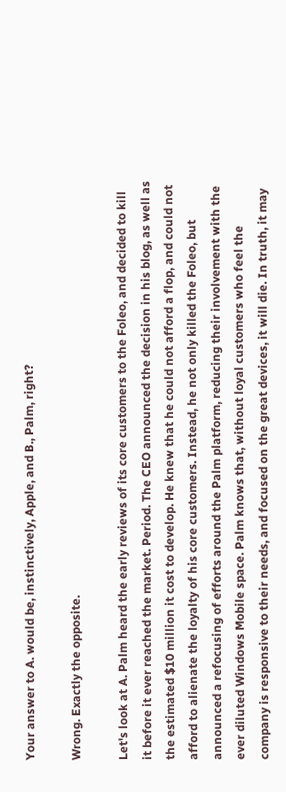Your answer to A. would be, instinctively, Apple, and B., Palm, right?

Wrong. Exactly the opposite.

Let's look at A. Palm heard the early reviews of its core customers to the Foleo, and decided to kill it before it ever reached the market. Period. The CEO announced the decision in his blog, as well as the estimated $10 million it cost to develop. He knew that he could not afford a flop, and could not afford to alienate the loyalty of his core customers. Instead, he not only killed the Foleo, but announced a refocusing of efforts around the Palm platform, reducing their involvement with the ever diluted Windows Mobile space. Palm knows that, without loyal customers who feel the company is responsive to their needs, and focused on the great devices, it will die. In truth, it may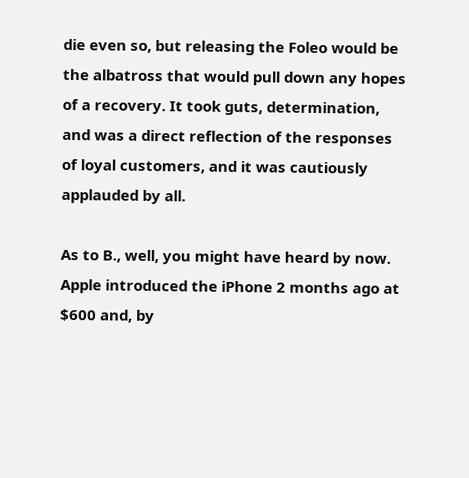die even so, but releasing the Foleo would be the albatross that would pull down any hopes of a recovery. It took guts, determination, and was a direct reflection of the responses of loyal customers, and it was cautiously applauded by all.

As to B., well, you might have heard by now. Apple introduced the iPhone 2 months ago at $600 and, by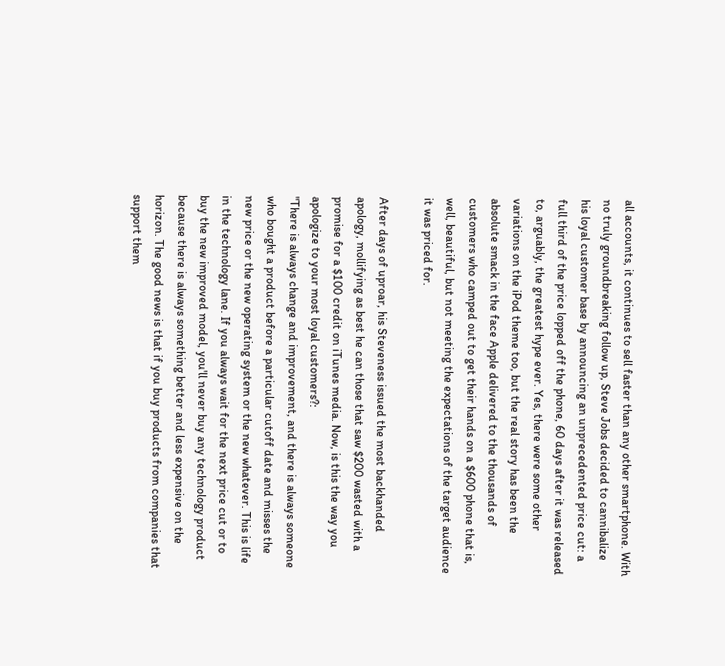all accounts, it continues to sell faster than any other smartphone. With no truly groundbreaking follow up, Steve Jobs decided to cannibalize his loyal customer base by announcing an unprecedented price cut: a full third of the price lopped off the phone, 60 days after it was released to, arguably, the greatest hype ever. Yes, there were some other variations on the iPod theme too, but the real story has been the absolute smack in the face Apple delivered to the thousands of customers who camped out to get their hands on a $600 phone that is, well, beautiful, but not meeting the expectations of the target audience it was priced for.

After days of uproar, his Steveness issued the most backhanded apology, mollifying as best he can those that saw $200 wasted with a promise for a $100 credit on iTunes media. Now, is this the way you apologize to your most loyal customers?:
"There is always change and improvement, and there is always someone who bought a product before a particular cutoff date and misses the new price or the new operating system or the new whatever. This is life in the technology lane. If you always wait for the next price cut or to buy the new improved model, you'll never buy any technology product because there is always something better and less expensive on the horizon. The good news is that if you buy products from companies that support them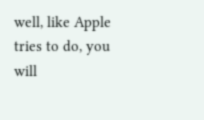well, like Apple tries to do, you will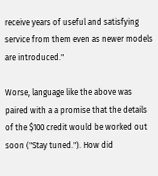receive years of useful and satisfying service from them even as newer models are introduced."

Worse, language like the above was paired with a a promise that the details of the $100 credit would be worked out soon ("Stay tuned."). How did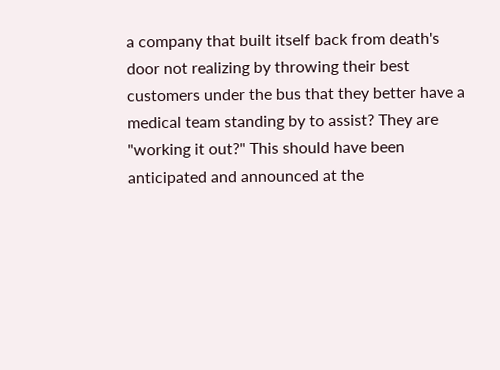a company that built itself back from death's door not realizing by throwing their best customers under the bus that they better have a medical team standing by to assist? They are "working it out?" This should have been anticipated and announced at the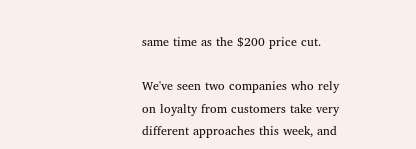same time as the $200 price cut.

We've seen two companies who rely on loyalty from customers take very different approaches this week, and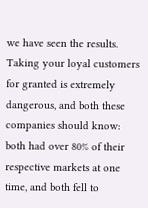we have seen the results. Taking your loyal customers for granted is extremely dangerous, and both these companies should know: both had over 80% of their respective markets at one time, and both fell to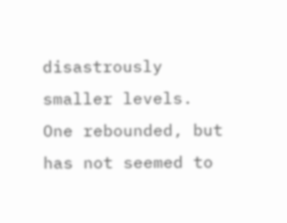disastrously smaller levels. One rebounded, but has not seemed to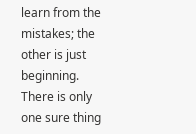learn from the mistakes; the other is just beginning. There is only one sure thing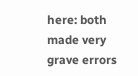here: both made very grave errors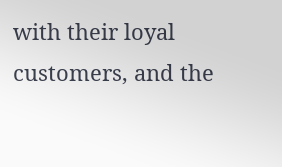with their loyal customers, and the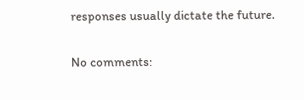responses usually dictate the future.

No comments: